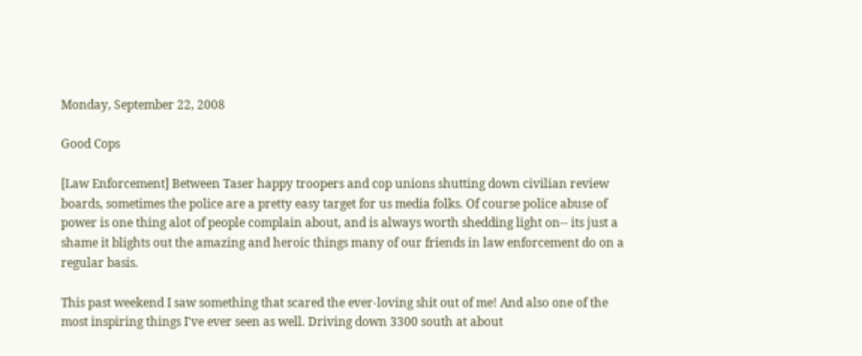Monday, September 22, 2008

Good Cops

[Law Enforcement] Between Taser happy troopers and cop unions shutting down civilian review boards, sometimes the police are a pretty easy target for us media folks. Of course police abuse of power is one thing alot of people complain about, and is always worth shedding light on-- its just a shame it blights out the amazing and heroic things many of our friends in law enforcement do on a regular basis.

This past weekend I saw something that scared the ever-loving shit out of me! And also one of the most inspiring things I've ever seen as well. Driving down 3300 south at about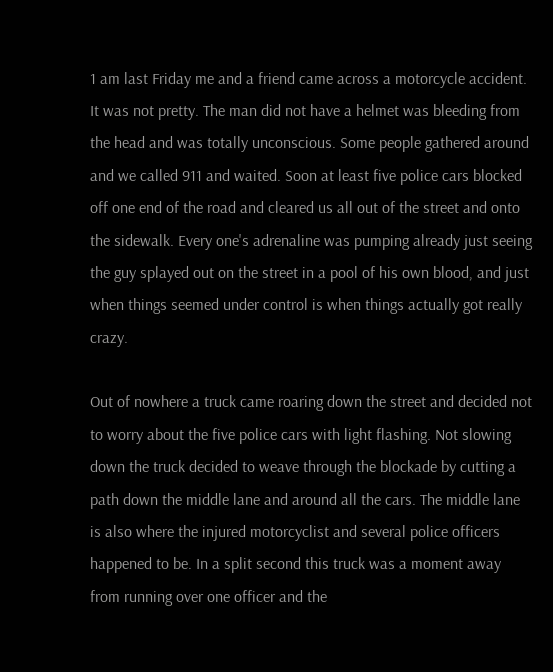1 am last Friday me and a friend came across a motorcycle accident. It was not pretty. The man did not have a helmet was bleeding from the head and was totally unconscious. Some people gathered around and we called 911 and waited. Soon at least five police cars blocked off one end of the road and cleared us all out of the street and onto the sidewalk. Every one's adrenaline was pumping already just seeing the guy splayed out on the street in a pool of his own blood, and just when things seemed under control is when things actually got really crazy.

Out of nowhere a truck came roaring down the street and decided not to worry about the five police cars with light flashing. Not slowing down the truck decided to weave through the blockade by cutting a path down the middle lane and around all the cars. The middle lane is also where the injured motorcyclist and several police officers happened to be. In a split second this truck was a moment away from running over one officer and the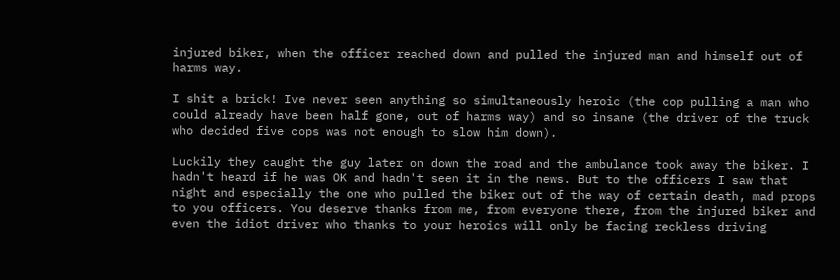injured biker, when the officer reached down and pulled the injured man and himself out of harms way.

I shit a brick! Ive never seen anything so simultaneously heroic (the cop pulling a man who could already have been half gone, out of harms way) and so insane (the driver of the truck who decided five cops was not enough to slow him down).

Luckily they caught the guy later on down the road and the ambulance took away the biker. I hadn't heard if he was OK and hadn't seen it in the news. But to the officers I saw that night and especially the one who pulled the biker out of the way of certain death, mad props to you officers. You deserve thanks from me, from everyone there, from the injured biker and even the idiot driver who thanks to your heroics will only be facing reckless driving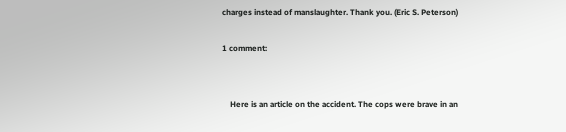charges instead of manslaughter. Thank you. (Eric S. Peterson)

1 comment:


    Here is an article on the accident. The cops were brave in an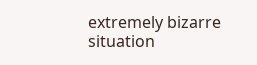extremely bizarre situation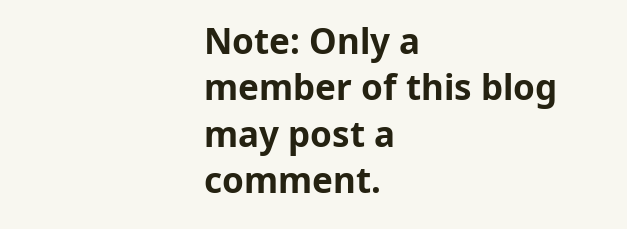Note: Only a member of this blog may post a comment.